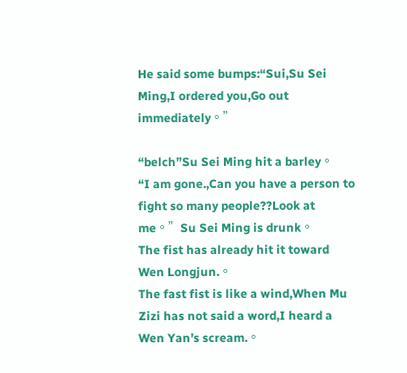He said some bumps:“Sui,Su Sei Ming,I ordered you,Go out immediately。”

“belch”Su Sei Ming hit a barley。
“I am gone.,Can you have a person to fight so many people??Look at me。”Su Sei Ming is drunk。
The fist has already hit it toward Wen Longjun.。
The fast fist is like a wind,When Mu Zizi has not said a word,I heard a Wen Yan’s scream.。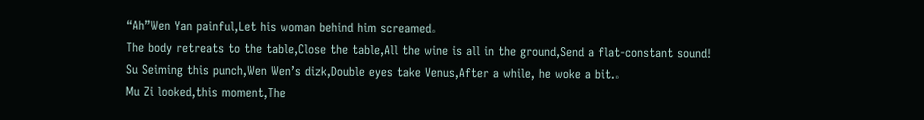“Ah”Wen Yan painful,Let his woman behind him screamed。
The body retreats to the table,Close the table,All the wine is all in the ground,Send a flat-constant sound!
Su Seiming this punch,Wen Wen’s dizk,Double eyes take Venus,After a while, he woke a bit.。
Mu Zi looked,this moment,The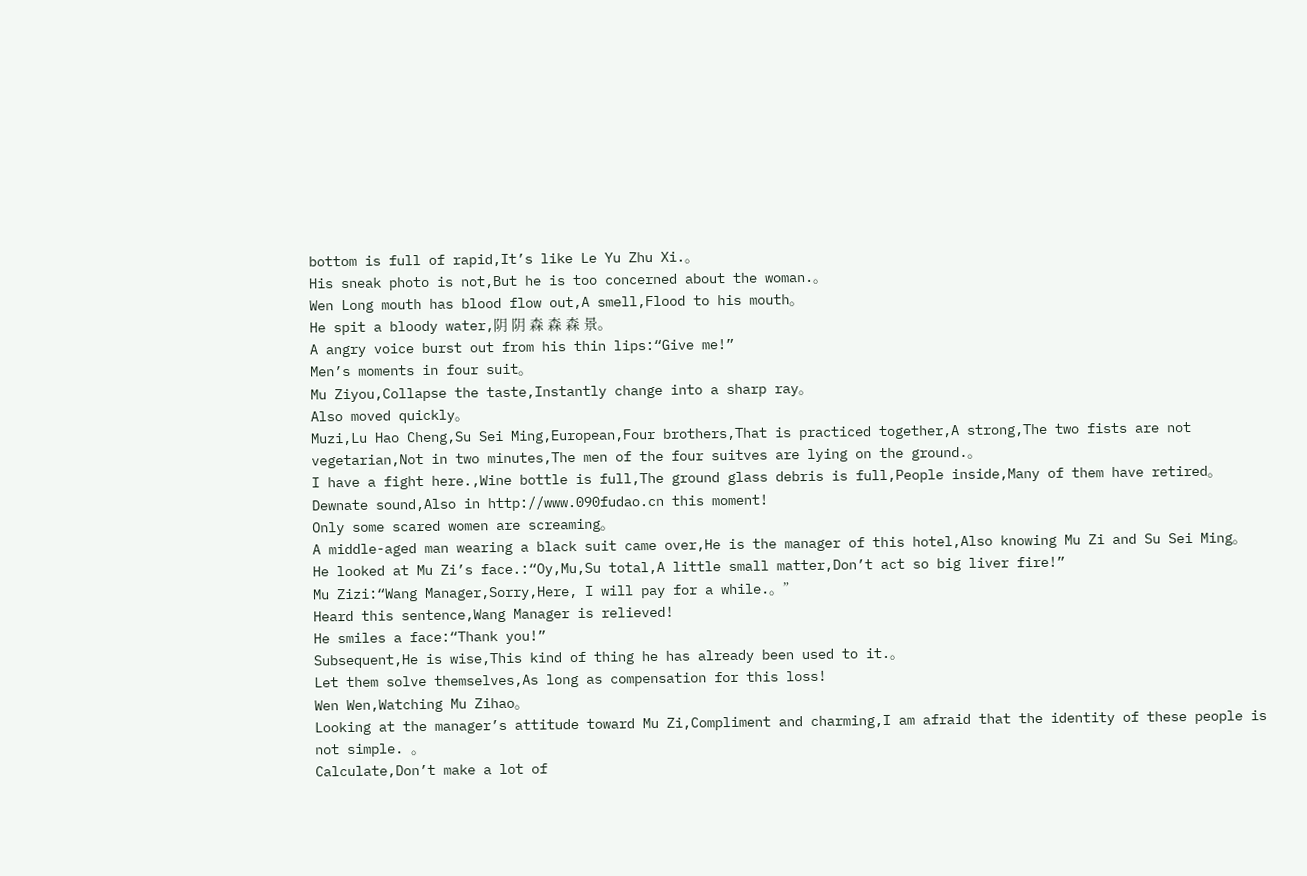bottom is full of rapid,It’s like Le Yu Zhu Xi.。
His sneak photo is not,But he is too concerned about the woman.。
Wen Long mouth has blood flow out,A smell,Flood to his mouth。
He spit a bloody water,阴 阴 森 森 森 景。
A angry voice burst out from his thin lips:“Give me!”
Men’s moments in four suit。
Mu Ziyou,Collapse the taste,Instantly change into a sharp ray。
Also moved quickly。
Muzi,Lu Hao Cheng,Su Sei Ming,European,Four brothers,That is practiced together,A strong,The two fists are not vegetarian,Not in two minutes,The men of the four suitves are lying on the ground.。
I have a fight here.,Wine bottle is full,The ground glass debris is full,People inside,Many of them have retired。
Dewnate sound,Also in http://www.090fudao.cn this moment!
Only some scared women are screaming。
A middle-aged man wearing a black suit came over,He is the manager of this hotel,Also knowing Mu Zi and Su Sei Ming。
He looked at Mu Zi’s face.:“Oy,Mu,Su total,A little small matter,Don’t act so big liver fire!”
Mu Zizi:“Wang Manager,Sorry,Here, I will pay for a while.。”
Heard this sentence,Wang Manager is relieved!
He smiles a face:“Thank you!”
Subsequent,He is wise,This kind of thing he has already been used to it.。
Let them solve themselves,As long as compensation for this loss!
Wen Wen,Watching Mu Zihao。
Looking at the manager’s attitude toward Mu Zi,Compliment and charming,I am afraid that the identity of these people is not simple. 。
Calculate,Don’t make a lot of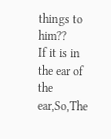things to him??
If it is in the ear of the ear,So,The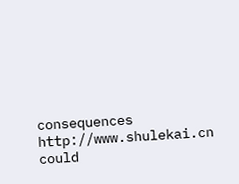consequences http://www.shulekai.cn could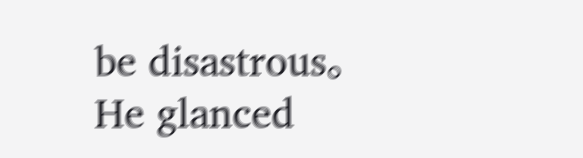be disastrous。
He glanced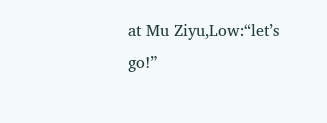at Mu Ziyu,Low:“let’s go!”